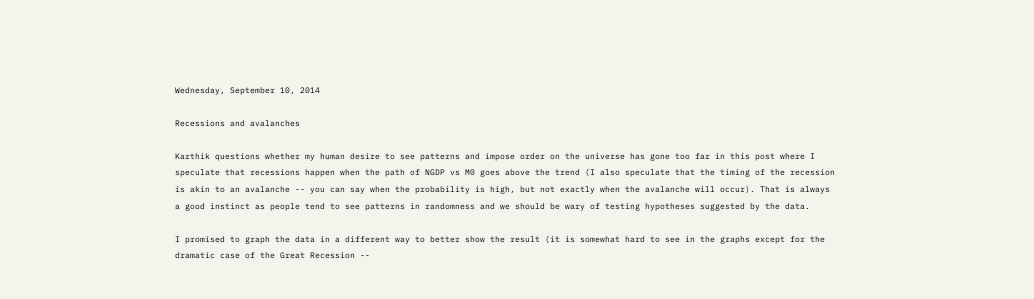Wednesday, September 10, 2014

Recessions and avalanches

Karthik questions whether my human desire to see patterns and impose order on the universe has gone too far in this post where I speculate that recessions happen when the path of NGDP vs M0 goes above the trend (I also speculate that the timing of the recession is akin to an avalanche -- you can say when the probability is high, but not exactly when the avalanche will occur). That is always a good instinct as people tend to see patterns in randomness and we should be wary of testing hypotheses suggested by the data.

I promised to graph the data in a different way to better show the result (it is somewhat hard to see in the graphs except for the dramatic case of the Great Recession --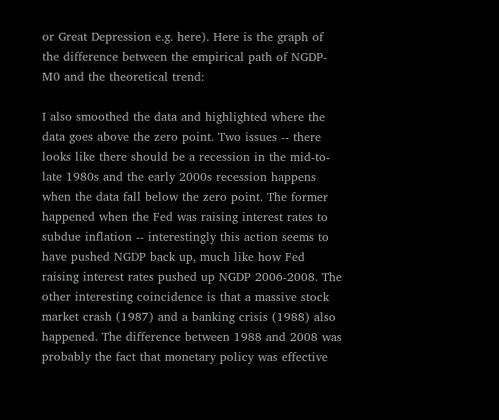or Great Depression e.g. here). Here is the graph of the difference between the empirical path of NGDP-M0 and the theoretical trend:

I also smoothed the data and highlighted where the data goes above the zero point. Two issues -- there looks like there should be a recession in the mid-to-late 1980s and the early 2000s recession happens when the data fall below the zero point. The former happened when the Fed was raising interest rates to subdue inflation -- interestingly this action seems to have pushed NGDP back up, much like how Fed raising interest rates pushed up NGDP 2006-2008. The other interesting coincidence is that a massive stock market crash (1987) and a banking crisis (1988) also happened. The difference between 1988 and 2008 was probably the fact that monetary policy was effective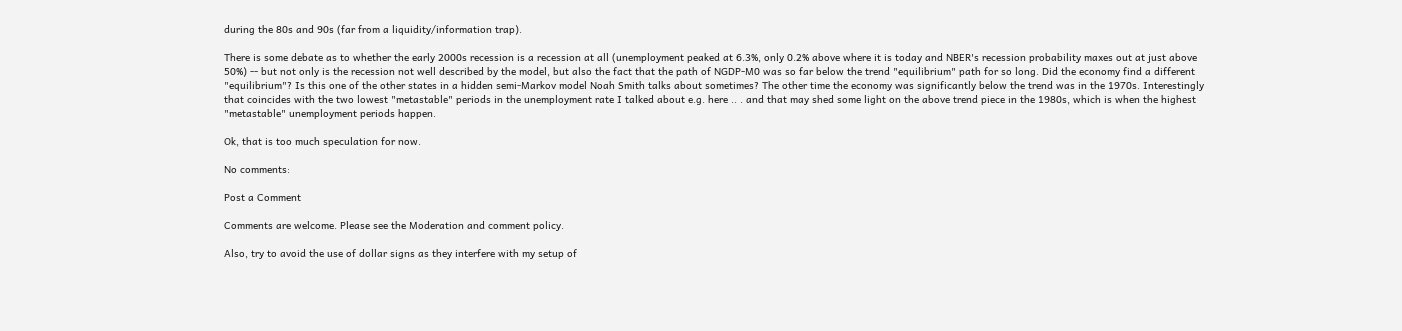during the 80s and 90s (far from a liquidity/information trap).

There is some debate as to whether the early 2000s recession is a recession at all (unemployment peaked at 6.3%, only 0.2% above where it is today and NBER's recession probability maxes out at just above 50%) -- but not only is the recession not well described by the model, but also the fact that the path of NGDP-M0 was so far below the trend "equilibrium" path for so long. Did the economy find a different "equilibrium"? Is this one of the other states in a hidden semi-Markov model Noah Smith talks about sometimes? The other time the economy was significantly below the trend was in the 1970s. Interestingly that coincides with the two lowest "metastable" periods in the unemployment rate I talked about e.g. here .. . and that may shed some light on the above trend piece in the 1980s, which is when the highest "metastable" unemployment periods happen.

Ok, that is too much speculation for now.

No comments:

Post a Comment

Comments are welcome. Please see the Moderation and comment policy.

Also, try to avoid the use of dollar signs as they interfere with my setup of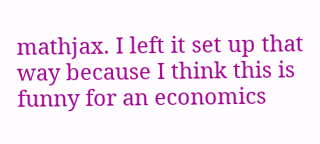mathjax. I left it set up that way because I think this is funny for an economics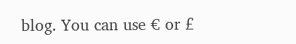blog. You can use € or £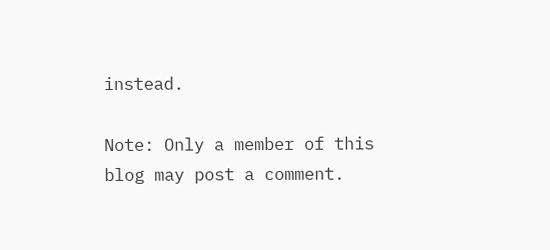instead.

Note: Only a member of this blog may post a comment.